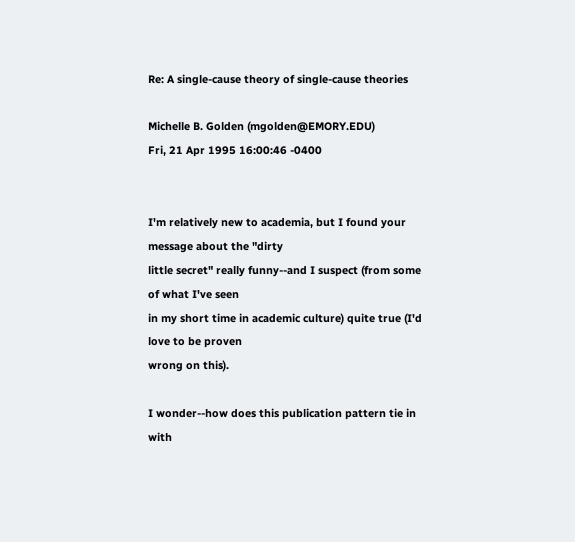Re: A single-cause theory of single-cause theories

Michelle B. Golden (mgolden@EMORY.EDU)
Fri, 21 Apr 1995 16:00:46 -0400


I'm relatively new to academia, but I found your message about the "dirty
little secret" really funny--and I suspect (from some of what I've seen
in my short time in academic culture) quite true (I'd love to be proven
wrong on this).

I wonder--how does this publication pattern tie in with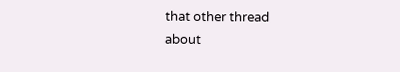that other thread
about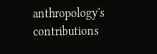anthropology's contributions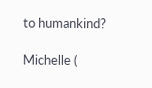to humankind?

Michelle (